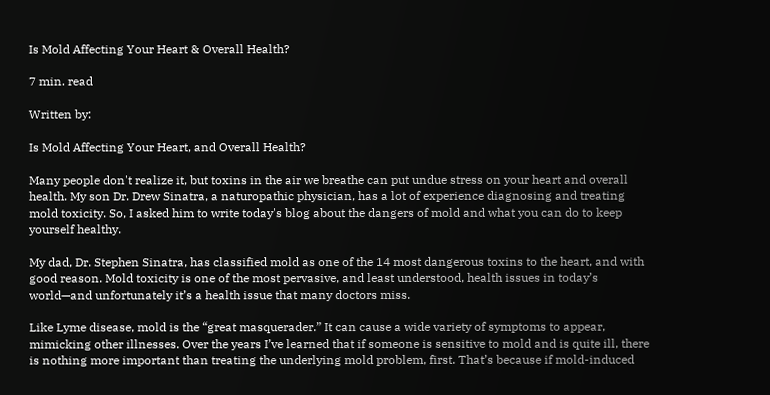Is Mold Affecting Your Heart & Overall Health?

7 min. read

Written by:

Is Mold Affecting Your Heart, and Overall Health?

Many people don't realize it, but toxins in the air we breathe can put undue stress on your heart and overall health. My son Dr. Drew Sinatra, a naturopathic physician, has a lot of experience diagnosing and treating mold toxicity. So, I asked him to write today's blog about the dangers of mold and what you can do to keep yourself healthy.

My dad, Dr. Stephen Sinatra, has classified mold as one of the 14 most dangerous toxins to the heart, and with good reason. Mold toxicity is one of the most pervasive, and least understood, health issues in today’s world—and unfortunately it’s a health issue that many doctors miss.

Like Lyme disease, mold is the “great masquerader.” It can cause a wide variety of symptoms to appear, mimicking other illnesses. Over the years I’ve learned that if someone is sensitive to mold and is quite ill, there is nothing more important than treating the underlying mold problem, first. That’s because if mold-induced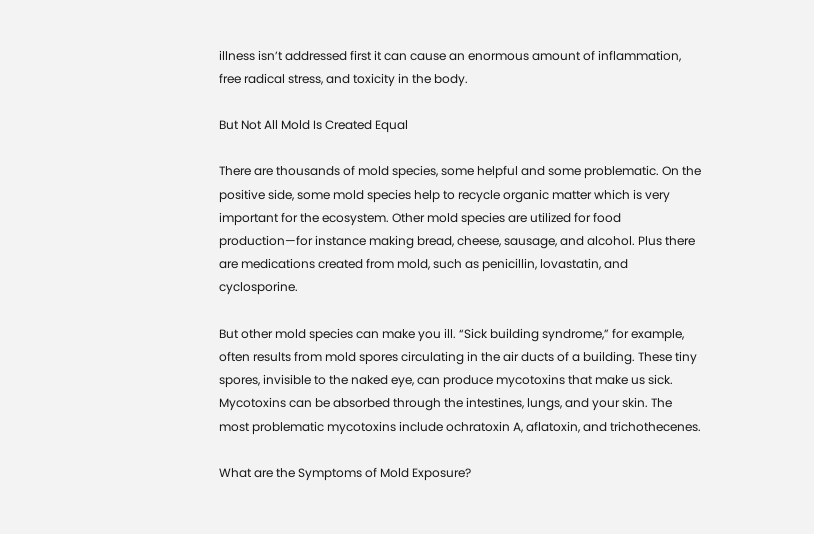illness isn’t addressed first it can cause an enormous amount of inflammation, free radical stress, and toxicity in the body.

But Not All Mold Is Created Equal

There are thousands of mold species, some helpful and some problematic. On the positive side, some mold species help to recycle organic matter which is very important for the ecosystem. Other mold species are utilized for food production—for instance making bread, cheese, sausage, and alcohol. Plus there are medications created from mold, such as penicillin, lovastatin, and cyclosporine.

But other mold species can make you ill. “Sick building syndrome,” for example, often results from mold spores circulating in the air ducts of a building. These tiny spores, invisible to the naked eye, can produce mycotoxins that make us sick. Mycotoxins can be absorbed through the intestines, lungs, and your skin. The most problematic mycotoxins include ochratoxin A, aflatoxin, and trichothecenes.

What are the Symptoms of Mold Exposure?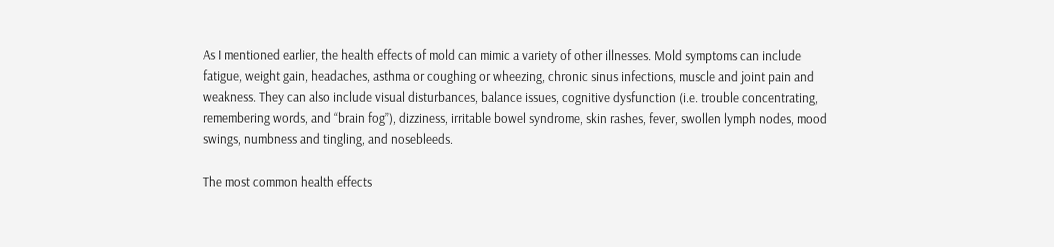As I mentioned earlier, the health effects of mold can mimic a variety of other illnesses. Mold symptoms can include fatigue, weight gain, headaches, asthma or coughing or wheezing, chronic sinus infections, muscle and joint pain and weakness. They can also include visual disturbances, balance issues, cognitive dysfunction (i.e. trouble concentrating, remembering words, and “brain fog”), dizziness, irritable bowel syndrome, skin rashes, fever, swollen lymph nodes, mood swings, numbness and tingling, and nosebleeds.

The most common health effects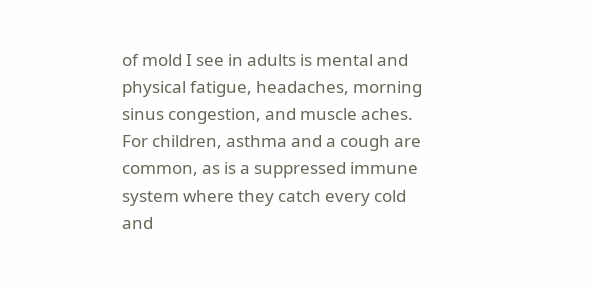of mold I see in adults is mental and physical fatigue, headaches, morning sinus congestion, and muscle aches. For children, asthma and a cough are common, as is a suppressed immune system where they catch every cold and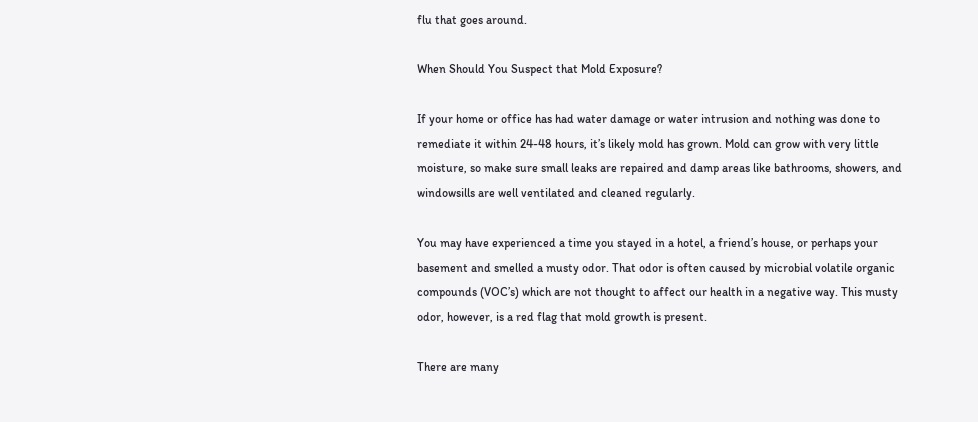flu that goes around.

When Should You Suspect that Mold Exposure?

If your home or office has had water damage or water intrusion and nothing was done to remediate it within 24-48 hours, it’s likely mold has grown. Mold can grow with very little moisture, so make sure small leaks are repaired and damp areas like bathrooms, showers, and windowsills are well ventilated and cleaned regularly.

You may have experienced a time you stayed in a hotel, a friend’s house, or perhaps your basement and smelled a musty odor. That odor is often caused by microbial volatile organic compounds (VOC’s) which are not thought to affect our health in a negative way. This musty odor, however, is a red flag that mold growth is present.

There are many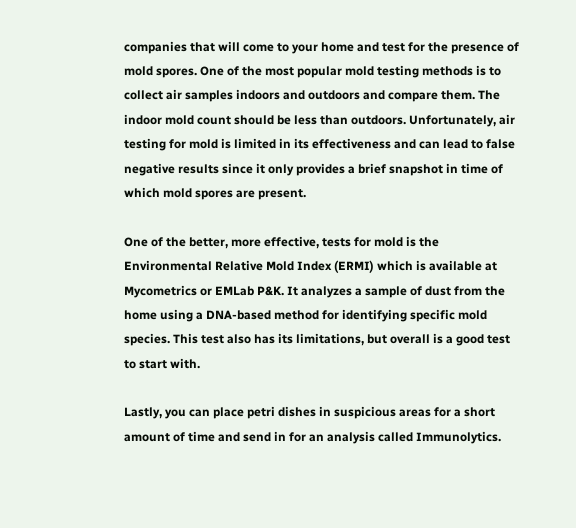companies that will come to your home and test for the presence of mold spores. One of the most popular mold testing methods is to collect air samples indoors and outdoors and compare them. The indoor mold count should be less than outdoors. Unfortunately, air testing for mold is limited in its effectiveness and can lead to false negative results since it only provides a brief snapshot in time of which mold spores are present.

One of the better, more effective, tests for mold is the Environmental Relative Mold Index (ERMI) which is available at Mycometrics or EMLab P&K. It analyzes a sample of dust from the home using a DNA-based method for identifying specific mold species. This test also has its limitations, but overall is a good test to start with.

Lastly, you can place petri dishes in suspicious areas for a short amount of time and send in for an analysis called Immunolytics.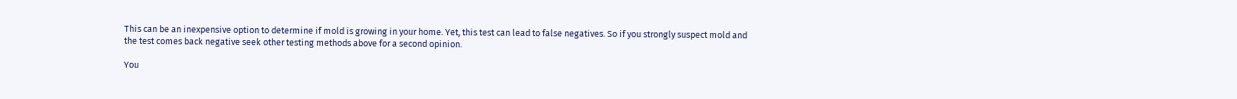This can be an inexpensive option to determine if mold is growing in your home. Yet, this test can lead to false negatives. So if you strongly suspect mold and the test comes back negative seek other testing methods above for a second opinion.

You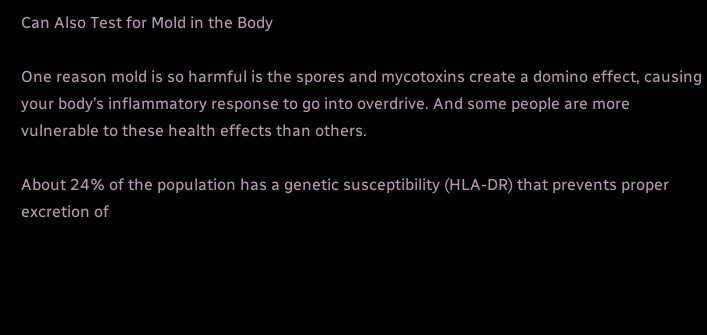Can Also Test for Mold in the Body

One reason mold is so harmful is the spores and mycotoxins create a domino effect, causing your body’s inflammatory response to go into overdrive. And some people are more vulnerable to these health effects than others.

About 24% of the population has a genetic susceptibility (HLA-DR) that prevents proper excretion of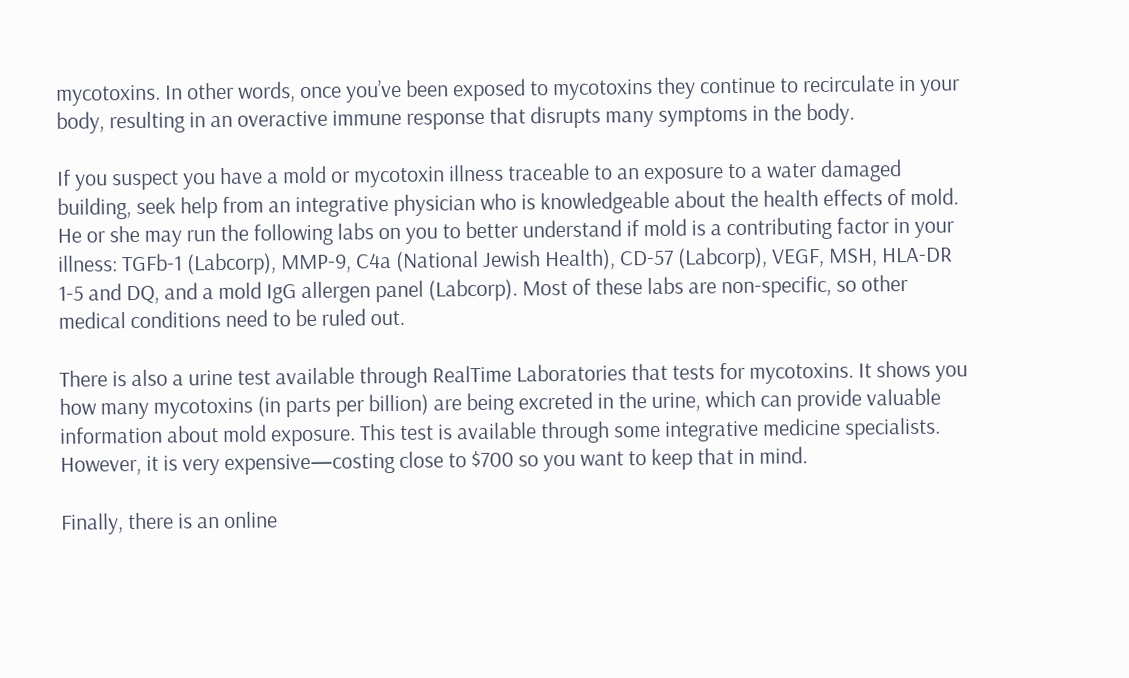mycotoxins. In other words, once you’ve been exposed to mycotoxins they continue to recirculate in your body, resulting in an overactive immune response that disrupts many symptoms in the body.

If you suspect you have a mold or mycotoxin illness traceable to an exposure to a water damaged building, seek help from an integrative physician who is knowledgeable about the health effects of mold. He or she may run the following labs on you to better understand if mold is a contributing factor in your illness: TGFb-1 (Labcorp), MMP-9, C4a (National Jewish Health), CD-57 (Labcorp), VEGF, MSH, HLA-DR 1-5 and DQ, and a mold IgG allergen panel (Labcorp). Most of these labs are non-specific, so other medical conditions need to be ruled out.

There is also a urine test available through RealTime Laboratories that tests for mycotoxins. It shows you how many mycotoxins (in parts per billion) are being excreted in the urine, which can provide valuable information about mold exposure. This test is available through some integrative medicine specialists. However, it is very expensive—costing close to $700 so you want to keep that in mind.

Finally, there is an online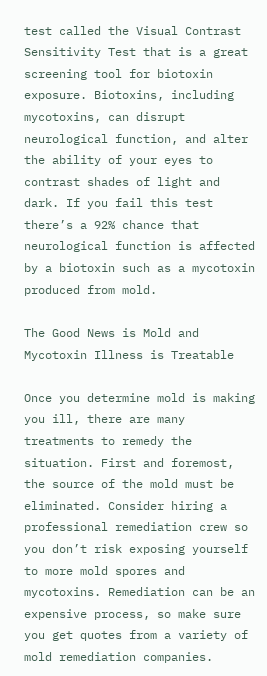test called the Visual Contrast Sensitivity Test that is a great screening tool for biotoxin exposure. Biotoxins, including mycotoxins, can disrupt neurological function, and alter the ability of your eyes to contrast shades of light and dark. If you fail this test there’s a 92% chance that neurological function is affected by a biotoxin such as a mycotoxin produced from mold.

The Good News is Mold and Mycotoxin Illness is Treatable

Once you determine mold is making you ill, there are many treatments to remedy the situation. First and foremost, the source of the mold must be eliminated. Consider hiring a professional remediation crew so you don’t risk exposing yourself to more mold spores and mycotoxins. Remediation can be an expensive process, so make sure you get quotes from a variety of mold remediation companies.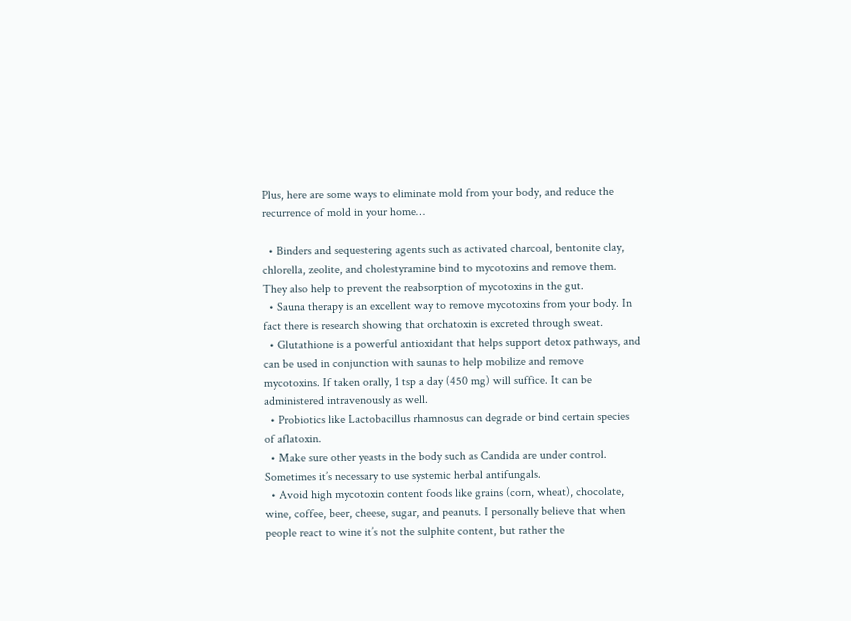Plus, here are some ways to eliminate mold from your body, and reduce the recurrence of mold in your home…

  • Binders and sequestering agents such as activated charcoal, bentonite clay, chlorella, zeolite, and cholestyramine bind to mycotoxins and remove them. They also help to prevent the reabsorption of mycotoxins in the gut.
  • Sauna therapy is an excellent way to remove mycotoxins from your body. In fact there is research showing that orchatoxin is excreted through sweat.
  • Glutathione is a powerful antioxidant that helps support detox pathways, and can be used in conjunction with saunas to help mobilize and remove mycotoxins. If taken orally, 1 tsp a day (450 mg) will suffice. It can be administered intravenously as well.
  • Probiotics like Lactobacillus rhamnosus can degrade or bind certain species of aflatoxin.
  • Make sure other yeasts in the body such as Candida are under control. Sometimes it’s necessary to use systemic herbal antifungals.
  • Avoid high mycotoxin content foods like grains (corn, wheat), chocolate, wine, coffee, beer, cheese, sugar, and peanuts. I personally believe that when people react to wine it’s not the sulphite content, but rather the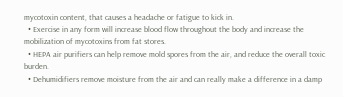mycotoxin content, that causes a headache or fatigue to kick in.
  • Exercise in any form will increase blood flow throughout the body and increase the mobilization of mycotoxins from fat stores.
  • HEPA air purifiers can help remove mold spores from the air, and reduce the overall toxic burden.
  • Dehumidifiers remove moisture from the air and can really make a difference in a damp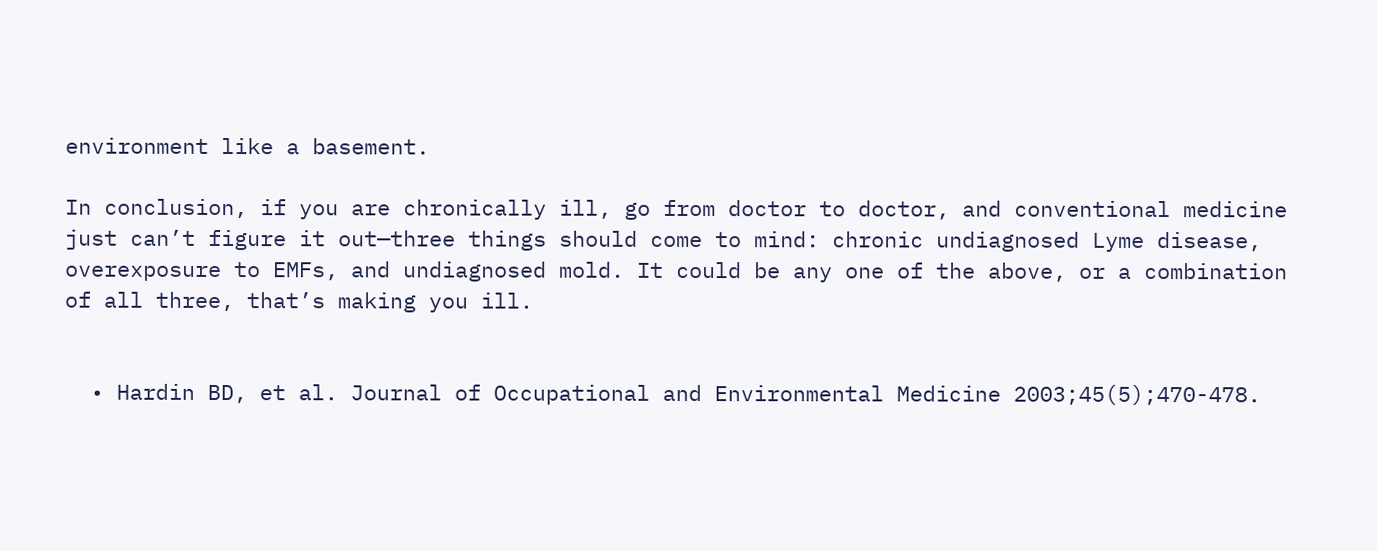environment like a basement.

In conclusion, if you are chronically ill, go from doctor to doctor, and conventional medicine just can’t figure it out—three things should come to mind: chronic undiagnosed Lyme disease, overexposure to EMFs, and undiagnosed mold. It could be any one of the above, or a combination of all three, that’s making you ill.


  • Hardin BD, et al. Journal of Occupational and Environmental Medicine 2003;45(5);470-478.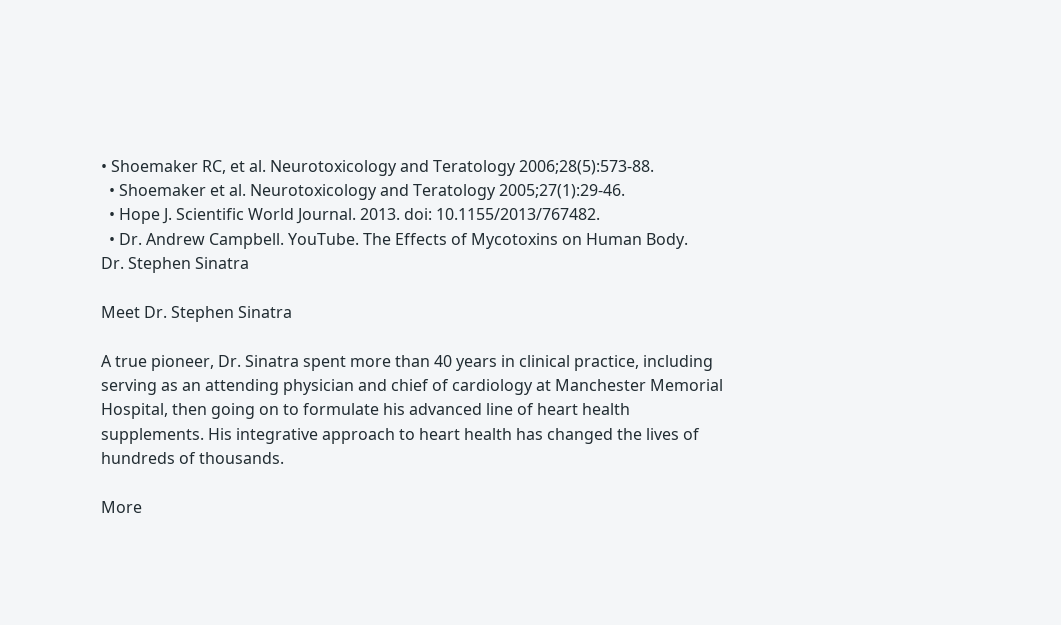• Shoemaker RC, et al. Neurotoxicology and Teratology 2006;28(5):573-88.
  • Shoemaker et al. Neurotoxicology and Teratology 2005;27(1):29-46.
  • Hope J. Scientific World Journal. 2013. doi: 10.1155/2013/767482.
  • Dr. Andrew Campbell. YouTube. The Effects of Mycotoxins on Human Body.
Dr. Stephen Sinatra

Meet Dr. Stephen Sinatra

A true pioneer, Dr. Sinatra spent more than 40 years in clinical practice, including serving as an attending physician and chief of cardiology at Manchester Memorial Hospital, then going on to formulate his advanced line of heart health supplements. His integrative approach to heart health has changed the lives of hundreds of thousands.

More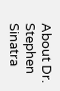About Dr. Stephen Sinatra